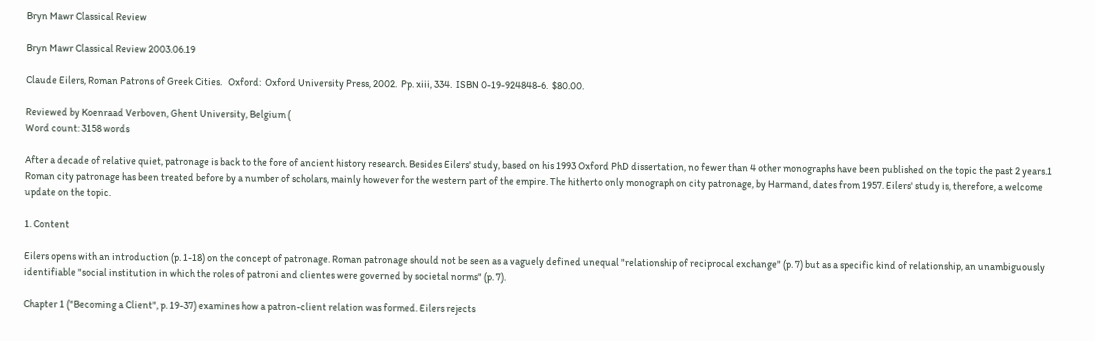Bryn Mawr Classical Review

Bryn Mawr Classical Review 2003.06.19

Claude Eilers, Roman Patrons of Greek Cities.   Oxford:  Oxford University Press, 2002.  Pp. xiii, 334.  ISBN 0-19-924848-6.  $80.00.

Reviewed by Koenraad Verboven, Ghent University, Belgium (
Word count: 3158 words

After a decade of relative quiet, patronage is back to the fore of ancient history research. Besides Eilers' study, based on his 1993 Oxford PhD dissertation, no fewer than 4 other monographs have been published on the topic the past 2 years.1 Roman city patronage has been treated before by a number of scholars, mainly however for the western part of the empire. The hitherto only monograph on city patronage, by Harmand, dates from 1957. Eilers' study is, therefore, a welcome update on the topic.

1. Content

Eilers opens with an introduction (p. 1-18) on the concept of patronage. Roman patronage should not be seen as a vaguely defined unequal "relationship of reciprocal exchange" (p. 7) but as a specific kind of relationship, an unambiguously identifiable "social institution in which the roles of patroni and clientes were governed by societal norms" (p. 7).

Chapter 1 ("Becoming a Client", p. 19-37) examines how a patron-client relation was formed. Eilers rejects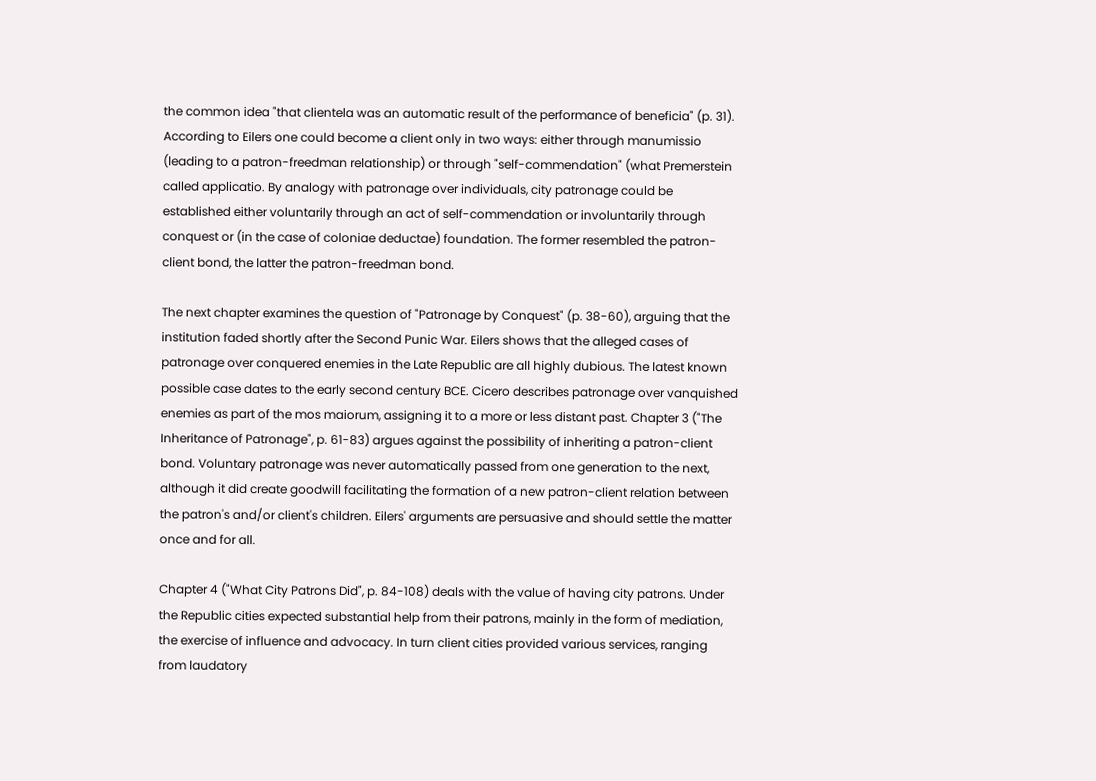the common idea "that clientela was an automatic result of the performance of beneficia" (p. 31). According to Eilers one could become a client only in two ways: either through manumissio (leading to a patron-freedman relationship) or through "self-commendation" (what Premerstein called applicatio. By analogy with patronage over individuals, city patronage could be established either voluntarily through an act of self-commendation or involuntarily through conquest or (in the case of coloniae deductae) foundation. The former resembled the patron-client bond, the latter the patron-freedman bond.

The next chapter examines the question of "Patronage by Conquest" (p. 38-60), arguing that the institution faded shortly after the Second Punic War. Eilers shows that the alleged cases of patronage over conquered enemies in the Late Republic are all highly dubious. The latest known possible case dates to the early second century BCE. Cicero describes patronage over vanquished enemies as part of the mos maiorum, assigning it to a more or less distant past. Chapter 3 ("The Inheritance of Patronage", p. 61-83) argues against the possibility of inheriting a patron-client bond. Voluntary patronage was never automatically passed from one generation to the next, although it did create goodwill facilitating the formation of a new patron-client relation between the patron's and/or client's children. Eilers' arguments are persuasive and should settle the matter once and for all.

Chapter 4 ("What City Patrons Did", p. 84-108) deals with the value of having city patrons. Under the Republic cities expected substantial help from their patrons, mainly in the form of mediation, the exercise of influence and advocacy. In turn client cities provided various services, ranging from laudatory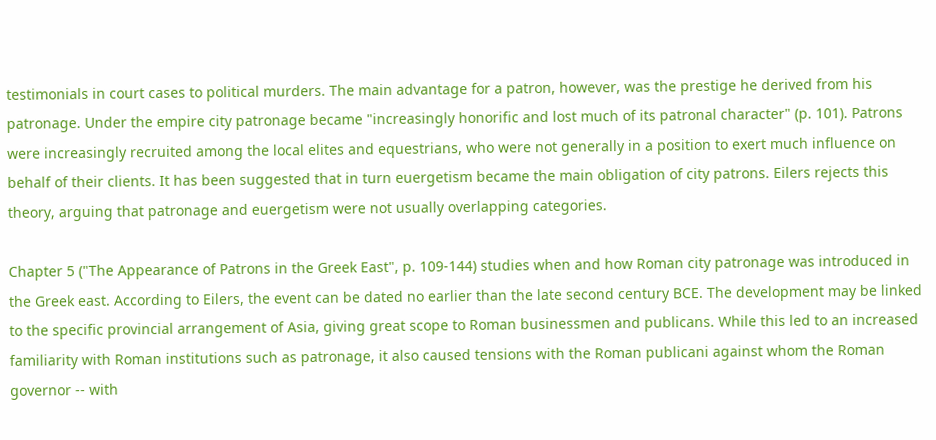testimonials in court cases to political murders. The main advantage for a patron, however, was the prestige he derived from his patronage. Under the empire city patronage became "increasingly honorific and lost much of its patronal character" (p. 101). Patrons were increasingly recruited among the local elites and equestrians, who were not generally in a position to exert much influence on behalf of their clients. It has been suggested that in turn euergetism became the main obligation of city patrons. Eilers rejects this theory, arguing that patronage and euergetism were not usually overlapping categories.

Chapter 5 ("The Appearance of Patrons in the Greek East", p. 109-144) studies when and how Roman city patronage was introduced in the Greek east. According to Eilers, the event can be dated no earlier than the late second century BCE. The development may be linked to the specific provincial arrangement of Asia, giving great scope to Roman businessmen and publicans. While this led to an increased familiarity with Roman institutions such as patronage, it also caused tensions with the Roman publicani against whom the Roman governor -- with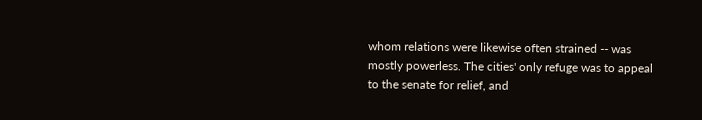whom relations were likewise often strained -- was mostly powerless. The cities' only refuge was to appeal to the senate for relief, and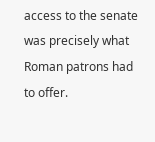access to the senate was precisely what Roman patrons had to offer.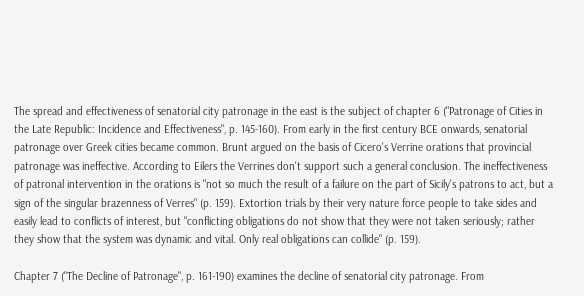The spread and effectiveness of senatorial city patronage in the east is the subject of chapter 6 ("Patronage of Cities in the Late Republic: Incidence and Effectiveness", p. 145-160). From early in the first century BCE onwards, senatorial patronage over Greek cities became common. Brunt argued on the basis of Cicero's Verrine orations that provincial patronage was ineffective. According to Eilers the Verrines don't support such a general conclusion. The ineffectiveness of patronal intervention in the orations is "not so much the result of a failure on the part of Sicily's patrons to act, but a sign of the singular brazenness of Verres" (p. 159). Extortion trials by their very nature force people to take sides and easily lead to conflicts of interest, but "conflicting obligations do not show that they were not taken seriously; rather they show that the system was dynamic and vital. Only real obligations can collide" (p. 159).

Chapter 7 ("The Decline of Patronage", p. 161-190) examines the decline of senatorial city patronage. From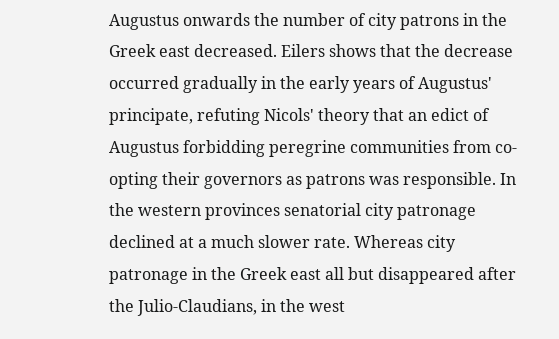Augustus onwards the number of city patrons in the Greek east decreased. Eilers shows that the decrease occurred gradually in the early years of Augustus' principate, refuting Nicols' theory that an edict of Augustus forbidding peregrine communities from co-opting their governors as patrons was responsible. In the western provinces senatorial city patronage declined at a much slower rate. Whereas city patronage in the Greek east all but disappeared after the Julio-Claudians, in the west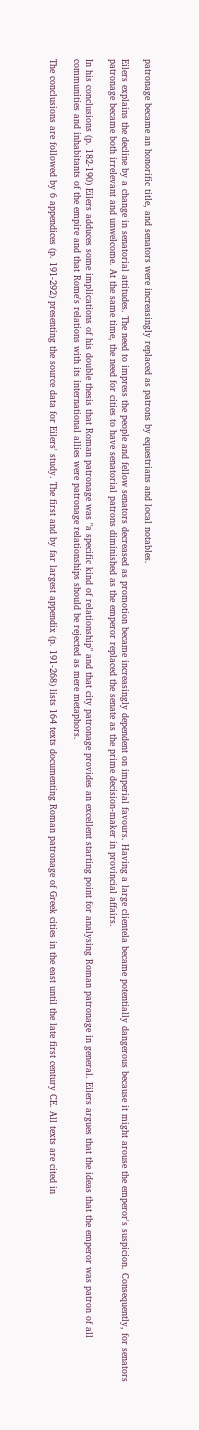patronage became an honorific title, and senators were increasingly replaced as patrons by equestrians and local notables.

Eilers explains the decline by a change in senatorial attitudes. The need to impress the people and fellow senators decreased as promotion became increasingly dependent on imperial favours. Having a large clientela became potentially dangerous because it might arouse the emperor's suspicion. Consequently, for senators patronage became both irrelevant and unwelcome. At the same time, the need for cities to have senatorial patrons diminished as the emperor replaced the senate as the prime decision-maker in provincial affairs.

In his conclusions (p. 182-190) Eilers adduces some implications of his double thesis that Roman patronage was "a specific kind of relationship" and that city patronage provides an excellent starting point for analysing Roman patronage in general. Eilers argues that the ideas that the emperor was patron of all communities and inhabitants of the empire and that Rome's relations with its international allies were patronage relationships should be rejected as mere metaphors.

The conclusions are followed by 6 appendices (p. 191-292) presenting the source data for Eilers' study. The first and by far largest appendix (p. 191-268) lists 164 texts documenting Roman patronage of Greek cities in the east until the late first century CE. All texts are cited in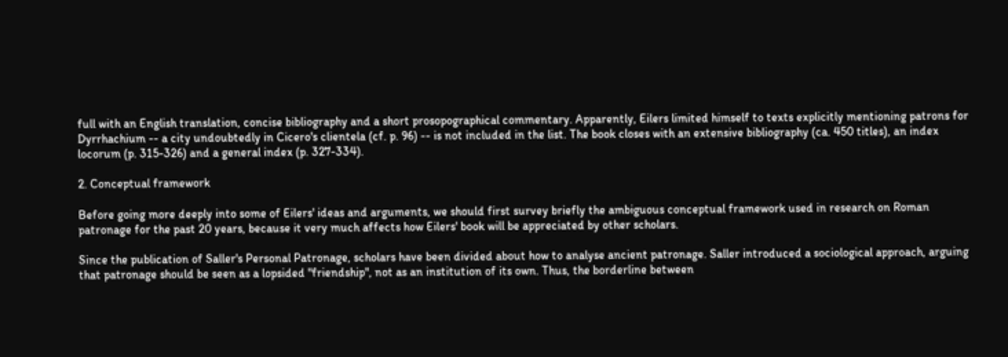full with an English translation, concise bibliography and a short prosopographical commentary. Apparently, Eilers limited himself to texts explicitly mentioning patrons for Dyrrhachium -- a city undoubtedly in Cicero's clientela (cf. p. 96) -- is not included in the list. The book closes with an extensive bibliography (ca. 450 titles), an index locorum (p. 315-326) and a general index (p. 327-334).

2. Conceptual framework

Before going more deeply into some of Eilers' ideas and arguments, we should first survey briefly the ambiguous conceptual framework used in research on Roman patronage for the past 20 years, because it very much affects how Eilers' book will be appreciated by other scholars.

Since the publication of Saller's Personal Patronage, scholars have been divided about how to analyse ancient patronage. Saller introduced a sociological approach, arguing that patronage should be seen as a lopsided "friendship", not as an institution of its own. Thus, the borderline between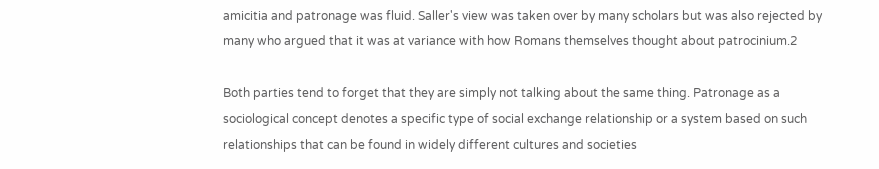amicitia and patronage was fluid. Saller's view was taken over by many scholars but was also rejected by many who argued that it was at variance with how Romans themselves thought about patrocinium.2

Both parties tend to forget that they are simply not talking about the same thing. Patronage as a sociological concept denotes a specific type of social exchange relationship or a system based on such relationships that can be found in widely different cultures and societies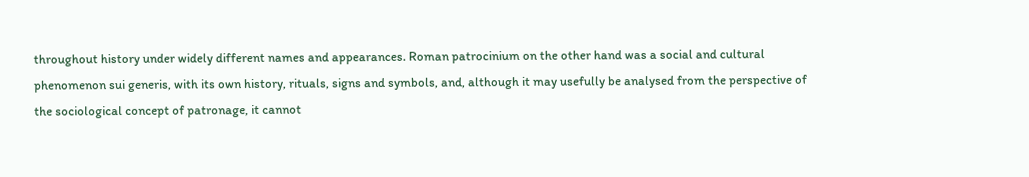throughout history under widely different names and appearances. Roman patrocinium on the other hand was a social and cultural phenomenon sui generis, with its own history, rituals, signs and symbols, and, although it may usefully be analysed from the perspective of the sociological concept of patronage, it cannot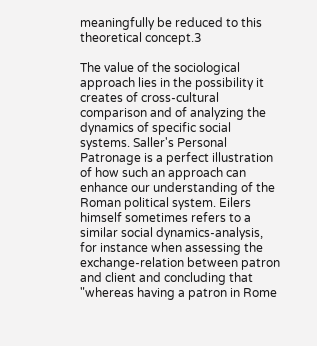meaningfully be reduced to this theoretical concept.3

The value of the sociological approach lies in the possibility it creates of cross-cultural comparison and of analyzing the dynamics of specific social systems. Saller's Personal Patronage is a perfect illustration of how such an approach can enhance our understanding of the Roman political system. Eilers himself sometimes refers to a similar social dynamics-analysis, for instance when assessing the exchange-relation between patron and client and concluding that "whereas having a patron in Rome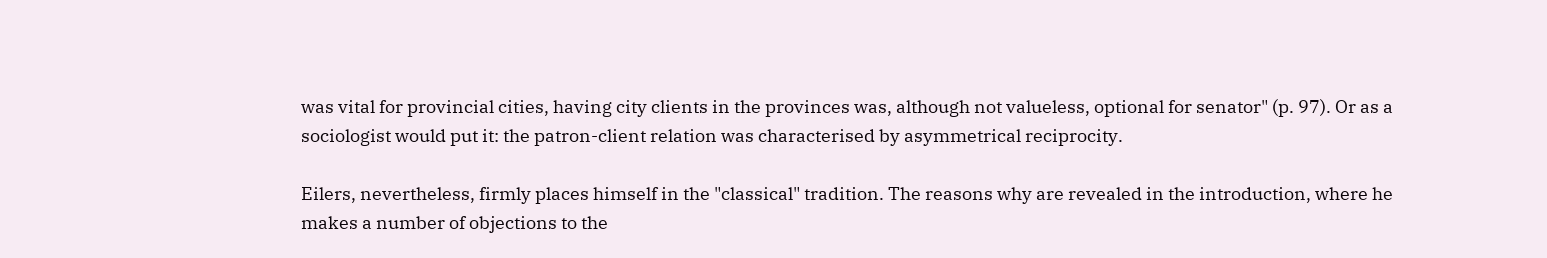was vital for provincial cities, having city clients in the provinces was, although not valueless, optional for senator" (p. 97). Or as a sociologist would put it: the patron-client relation was characterised by asymmetrical reciprocity.

Eilers, nevertheless, firmly places himself in the "classical" tradition. The reasons why are revealed in the introduction, where he makes a number of objections to the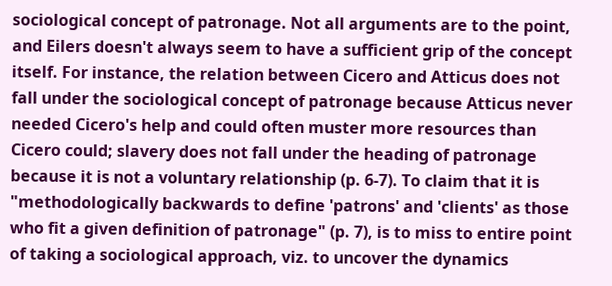sociological concept of patronage. Not all arguments are to the point, and Eilers doesn't always seem to have a sufficient grip of the concept itself. For instance, the relation between Cicero and Atticus does not fall under the sociological concept of patronage because Atticus never needed Cicero's help and could often muster more resources than Cicero could; slavery does not fall under the heading of patronage because it is not a voluntary relationship (p. 6-7). To claim that it is "methodologically backwards to define 'patrons' and 'clients' as those who fit a given definition of patronage" (p. 7), is to miss to entire point of taking a sociological approach, viz. to uncover the dynamics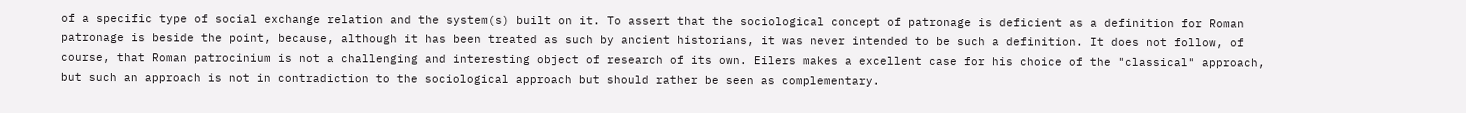of a specific type of social exchange relation and the system(s) built on it. To assert that the sociological concept of patronage is deficient as a definition for Roman patronage is beside the point, because, although it has been treated as such by ancient historians, it was never intended to be such a definition. It does not follow, of course, that Roman patrocinium is not a challenging and interesting object of research of its own. Eilers makes a excellent case for his choice of the "classical" approach, but such an approach is not in contradiction to the sociological approach but should rather be seen as complementary.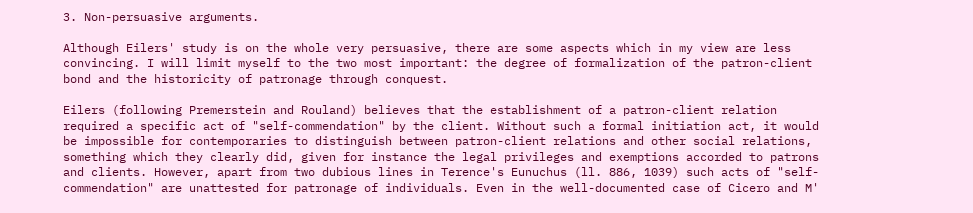3. Non-persuasive arguments.

Although Eilers' study is on the whole very persuasive, there are some aspects which in my view are less convincing. I will limit myself to the two most important: the degree of formalization of the patron-client bond and the historicity of patronage through conquest.

Eilers (following Premerstein and Rouland) believes that the establishment of a patron-client relation required a specific act of "self-commendation" by the client. Without such a formal initiation act, it would be impossible for contemporaries to distinguish between patron-client relations and other social relations, something which they clearly did, given for instance the legal privileges and exemptions accorded to patrons and clients. However, apart from two dubious lines in Terence's Eunuchus (ll. 886, 1039) such acts of "self-commendation" are unattested for patronage of individuals. Even in the well-documented case of Cicero and M'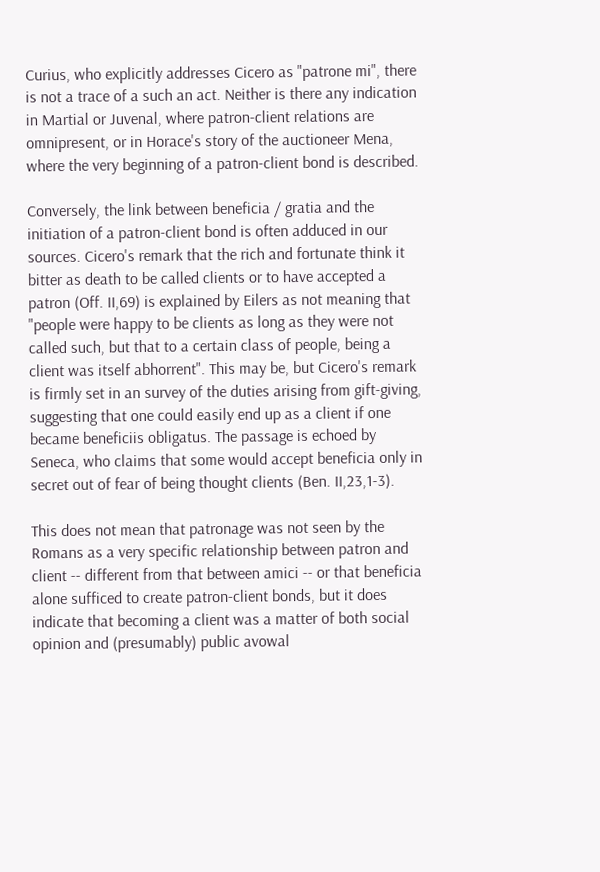Curius, who explicitly addresses Cicero as "patrone mi", there is not a trace of a such an act. Neither is there any indication in Martial or Juvenal, where patron-client relations are omnipresent, or in Horace's story of the auctioneer Mena, where the very beginning of a patron-client bond is described.

Conversely, the link between beneficia / gratia and the initiation of a patron-client bond is often adduced in our sources. Cicero's remark that the rich and fortunate think it bitter as death to be called clients or to have accepted a patron (Off. II,69) is explained by Eilers as not meaning that "people were happy to be clients as long as they were not called such, but that to a certain class of people, being a client was itself abhorrent". This may be, but Cicero's remark is firmly set in an survey of the duties arising from gift-giving, suggesting that one could easily end up as a client if one became beneficiis obligatus. The passage is echoed by Seneca, who claims that some would accept beneficia only in secret out of fear of being thought clients (Ben. II,23,1-3).

This does not mean that patronage was not seen by the Romans as a very specific relationship between patron and client -- different from that between amici -- or that beneficia alone sufficed to create patron-client bonds, but it does indicate that becoming a client was a matter of both social opinion and (presumably) public avowal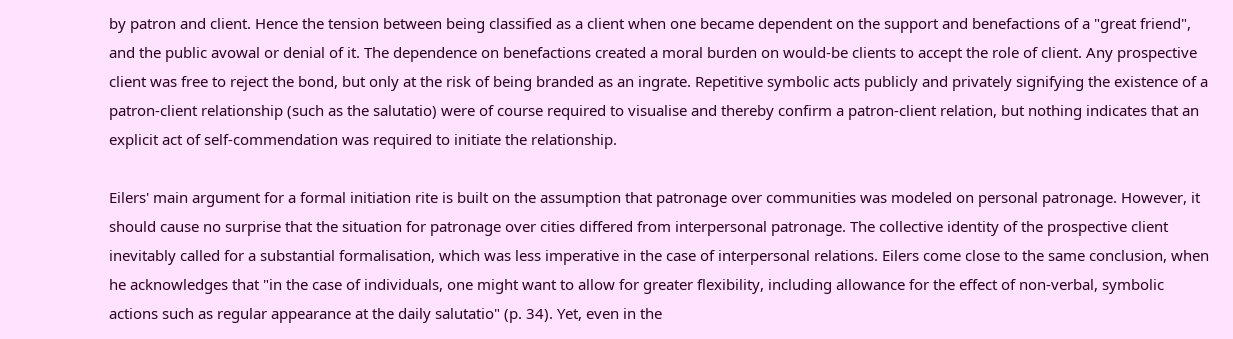by patron and client. Hence the tension between being classified as a client when one became dependent on the support and benefactions of a "great friend", and the public avowal or denial of it. The dependence on benefactions created a moral burden on would-be clients to accept the role of client. Any prospective client was free to reject the bond, but only at the risk of being branded as an ingrate. Repetitive symbolic acts publicly and privately signifying the existence of a patron-client relationship (such as the salutatio) were of course required to visualise and thereby confirm a patron-client relation, but nothing indicates that an explicit act of self-commendation was required to initiate the relationship.

Eilers' main argument for a formal initiation rite is built on the assumption that patronage over communities was modeled on personal patronage. However, it should cause no surprise that the situation for patronage over cities differed from interpersonal patronage. The collective identity of the prospective client inevitably called for a substantial formalisation, which was less imperative in the case of interpersonal relations. Eilers come close to the same conclusion, when he acknowledges that "in the case of individuals, one might want to allow for greater flexibility, including allowance for the effect of non-verbal, symbolic actions such as regular appearance at the daily salutatio" (p. 34). Yet, even in the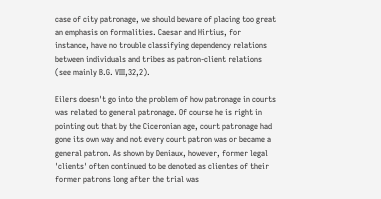case of city patronage, we should beware of placing too great an emphasis on formalities. Caesar and Hirtius, for instance, have no trouble classifying dependency relations between individuals and tribes as patron-client relations (see mainly B.G. VIII,32,2).

Eilers doesn't go into the problem of how patronage in courts was related to general patronage. Of course he is right in pointing out that by the Ciceronian age, court patronage had gone its own way and not every court patron was or became a general patron. As shown by Deniaux, however, former legal 'clients' often continued to be denoted as clientes of their former patrons long after the trial was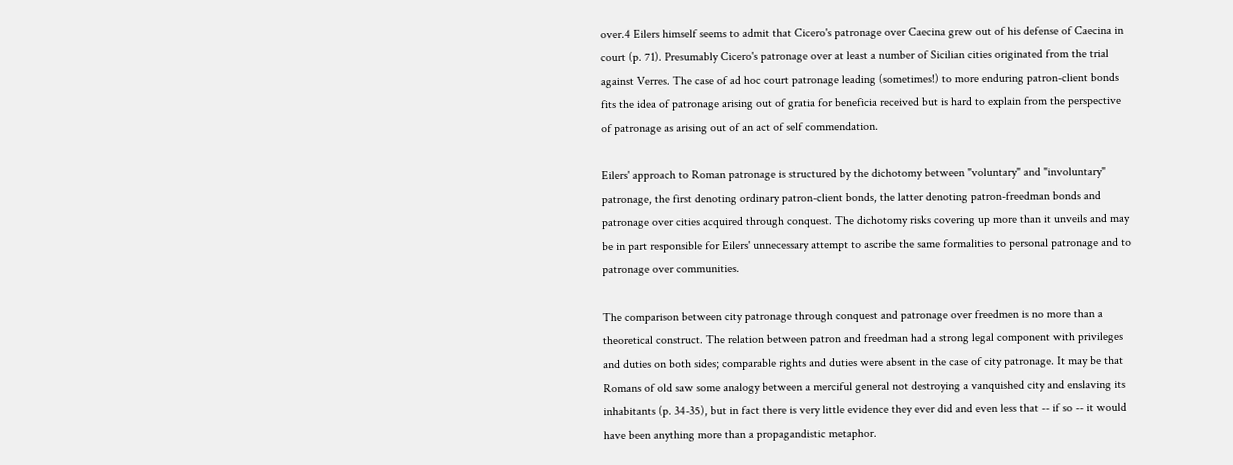over.4 Eilers himself seems to admit that Cicero's patronage over Caecina grew out of his defense of Caecina in court (p. 71). Presumably Cicero's patronage over at least a number of Sicilian cities originated from the trial against Verres. The case of ad hoc court patronage leading (sometimes!) to more enduring patron-client bonds fits the idea of patronage arising out of gratia for beneficia received but is hard to explain from the perspective of patronage as arising out of an act of self commendation.

Eilers' approach to Roman patronage is structured by the dichotomy between "voluntary" and "involuntary" patronage, the first denoting ordinary patron-client bonds, the latter denoting patron-freedman bonds and patronage over cities acquired through conquest. The dichotomy risks covering up more than it unveils and may be in part responsible for Eilers' unnecessary attempt to ascribe the same formalities to personal patronage and to patronage over communities.

The comparison between city patronage through conquest and patronage over freedmen is no more than a theoretical construct. The relation between patron and freedman had a strong legal component with privileges and duties on both sides; comparable rights and duties were absent in the case of city patronage. It may be that Romans of old saw some analogy between a merciful general not destroying a vanquished city and enslaving its inhabitants (p. 34-35), but in fact there is very little evidence they ever did and even less that -- if so -- it would have been anything more than a propagandistic metaphor.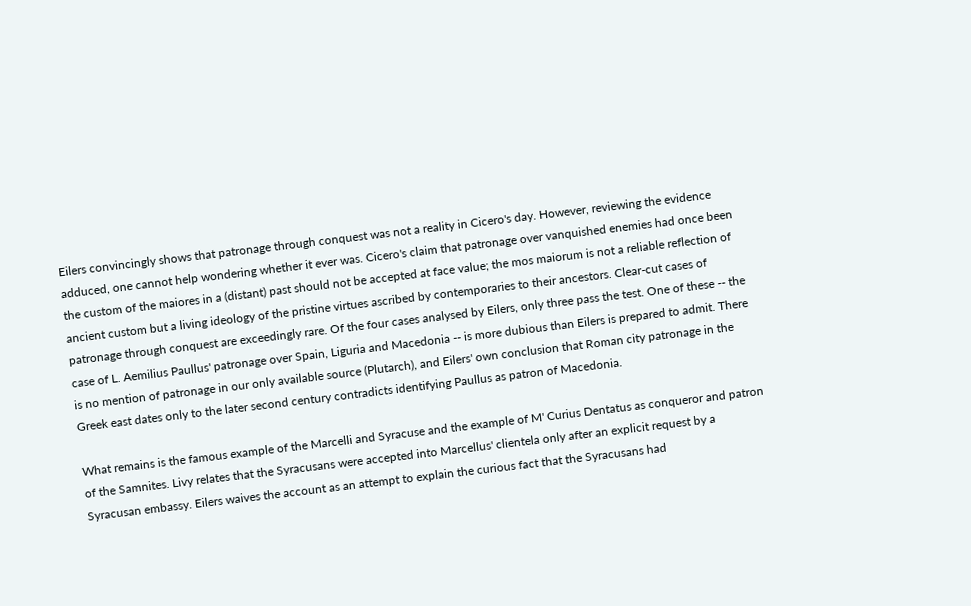Eilers convincingly shows that patronage through conquest was not a reality in Cicero's day. However, reviewing the evidence adduced, one cannot help wondering whether it ever was. Cicero's claim that patronage over vanquished enemies had once been the custom of the maiores in a (distant) past should not be accepted at face value; the mos maiorum is not a reliable reflection of ancient custom but a living ideology of the pristine virtues ascribed by contemporaries to their ancestors. Clear-cut cases of patronage through conquest are exceedingly rare. Of the four cases analysed by Eilers, only three pass the test. One of these -- the case of L. Aemilius Paullus' patronage over Spain, Liguria and Macedonia -- is more dubious than Eilers is prepared to admit. There is no mention of patronage in our only available source (Plutarch), and Eilers' own conclusion that Roman city patronage in the Greek east dates only to the later second century contradicts identifying Paullus as patron of Macedonia.

What remains is the famous example of the Marcelli and Syracuse and the example of M' Curius Dentatus as conqueror and patron of the Samnites. Livy relates that the Syracusans were accepted into Marcellus' clientela only after an explicit request by a Syracusan embassy. Eilers waives the account as an attempt to explain the curious fact that the Syracusans had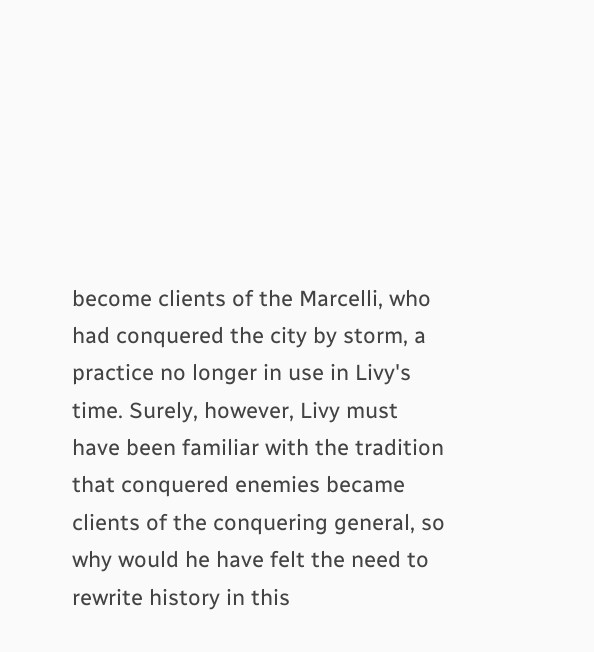become clients of the Marcelli, who had conquered the city by storm, a practice no longer in use in Livy's time. Surely, however, Livy must have been familiar with the tradition that conquered enemies became clients of the conquering general, so why would he have felt the need to rewrite history in this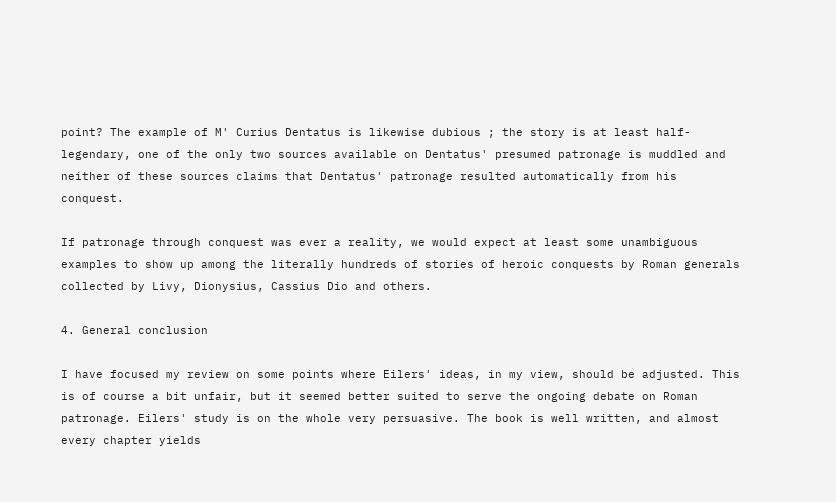point? The example of M' Curius Dentatus is likewise dubious ; the story is at least half-legendary, one of the only two sources available on Dentatus' presumed patronage is muddled and neither of these sources claims that Dentatus' patronage resulted automatically from his conquest.

If patronage through conquest was ever a reality, we would expect at least some unambiguous examples to show up among the literally hundreds of stories of heroic conquests by Roman generals collected by Livy, Dionysius, Cassius Dio and others.

4. General conclusion

I have focused my review on some points where Eilers' ideas, in my view, should be adjusted. This is of course a bit unfair, but it seemed better suited to serve the ongoing debate on Roman patronage. Eilers' study is on the whole very persuasive. The book is well written, and almost every chapter yields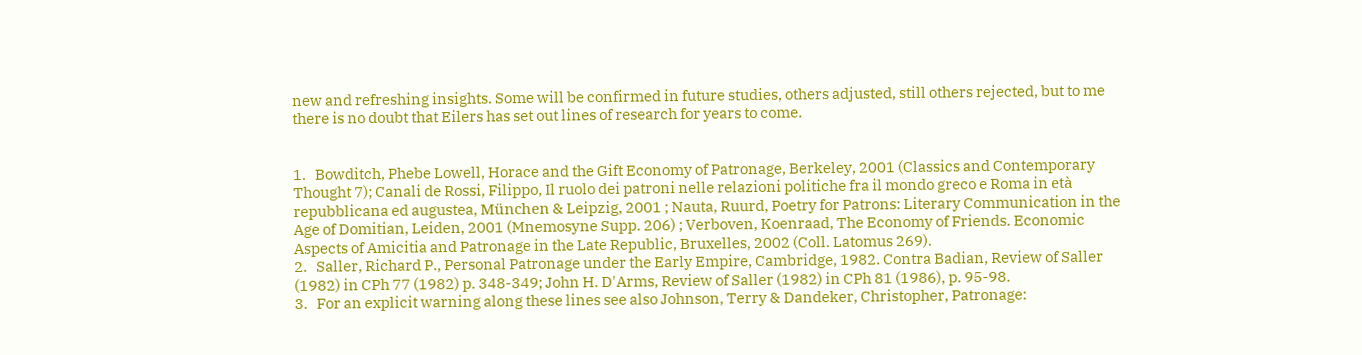new and refreshing insights. Some will be confirmed in future studies, others adjusted, still others rejected, but to me there is no doubt that Eilers has set out lines of research for years to come.


1.   Bowditch, Phebe Lowell, Horace and the Gift Economy of Patronage, Berkeley, 2001 (Classics and Contemporary Thought 7); Canali de Rossi, Filippo, Il ruolo dei patroni nelle relazioni politiche fra il mondo greco e Roma in età repubblicana ed augustea, München & Leipzig, 2001 ; Nauta, Ruurd, Poetry for Patrons: Literary Communication in the Age of Domitian, Leiden, 2001 (Mnemosyne Supp. 206) ; Verboven, Koenraad, The Economy of Friends. Economic Aspects of Amicitia and Patronage in the Late Republic, Bruxelles, 2002 (Coll. Latomus 269).
2.   Saller, Richard P., Personal Patronage under the Early Empire, Cambridge, 1982. Contra Badian, Review of Saller (1982) in CPh 77 (1982) p. 348-349; John H. D'Arms, Review of Saller (1982) in CPh 81 (1986), p. 95-98.
3.   For an explicit warning along these lines see also Johnson, Terry & Dandeker, Christopher, Patronage: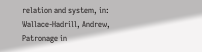relation and system, in: Wallace-Hadrill, Andrew, Patronage in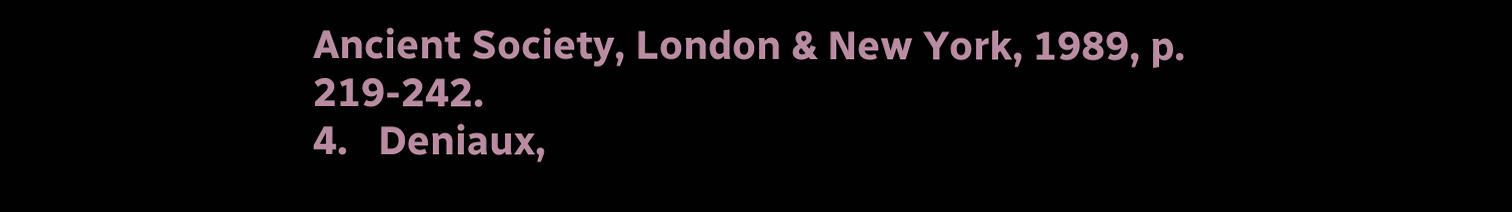Ancient Society, London & New York, 1989, p. 219-242.
4.   Deniaux,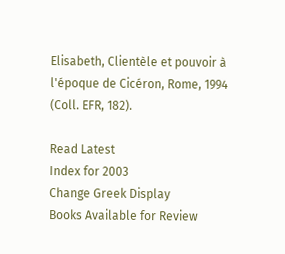Elisabeth, Clientèle et pouvoir à l'époque de Cicéron, Rome, 1994 (Coll. EFR, 182).

Read Latest
Index for 2003
Change Greek Display
Books Available for Review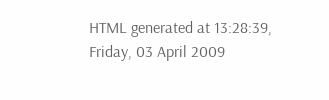HTML generated at 13:28:39, Friday, 03 April 2009